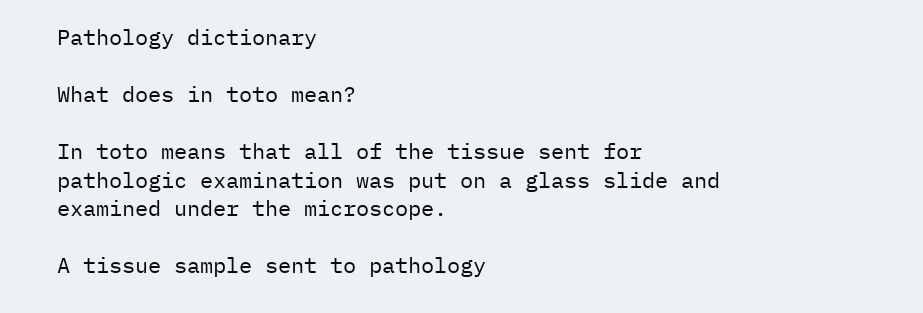Pathology dictionary

What does in toto mean?

In toto means that all of the tissue sent for pathologic examination was put on a glass slide and examined under the microscope.

A tissue sample sent to pathology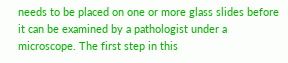needs to be placed on one or more glass slides before it can be examined by a pathologist under a microscope. The first step in this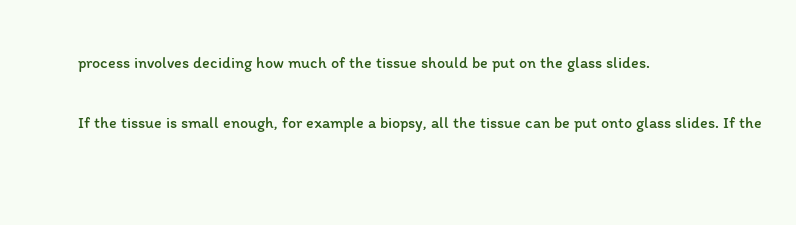process involves deciding how much of the tissue should be put on the glass slides.

If the tissue is small enough, for example a biopsy, all the tissue can be put onto glass slides. If the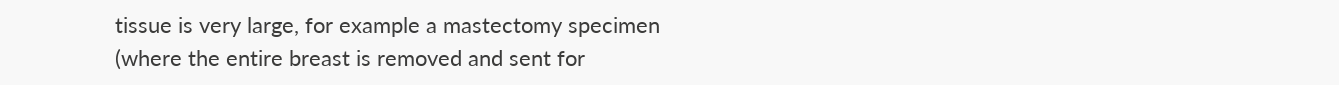tissue is very large, for example a mastectomy specimen (where the entire breast is removed and sent for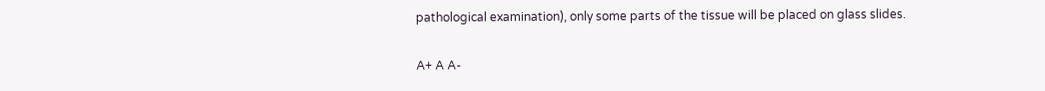pathological examination), only some parts of the tissue will be placed on glass slides.

A+ A A-